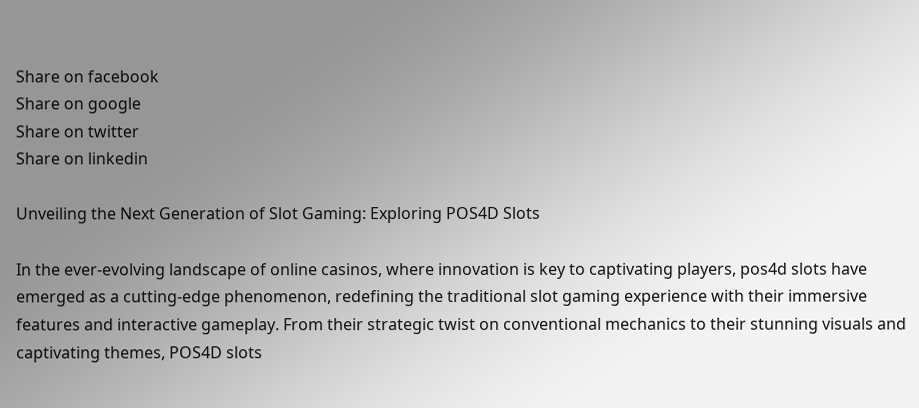Share on facebook
Share on google
Share on twitter
Share on linkedin

Unveiling the Next Generation of Slot Gaming: Exploring POS4D Slots

In the ever-evolving landscape of online casinos, where innovation is key to captivating players, pos4d slots have emerged as a cutting-edge phenomenon, redefining the traditional slot gaming experience with their immersive features and interactive gameplay. From their strategic twist on conventional mechanics to their stunning visuals and captivating themes, POS4D slots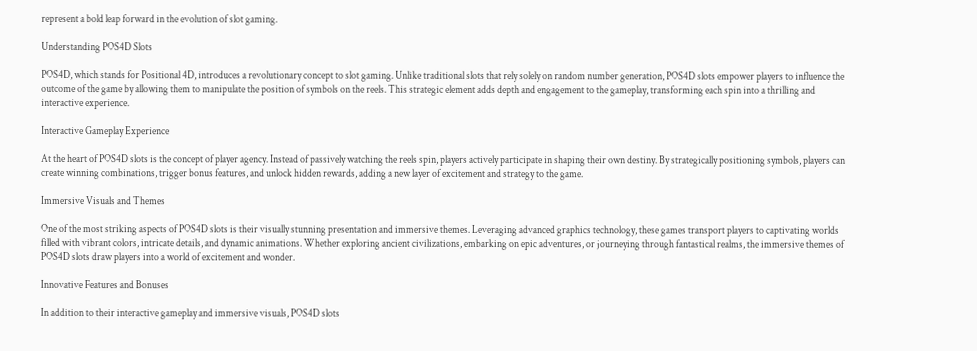represent a bold leap forward in the evolution of slot gaming.

Understanding POS4D Slots

POS4D, which stands for Positional 4D, introduces a revolutionary concept to slot gaming. Unlike traditional slots that rely solely on random number generation, POS4D slots empower players to influence the outcome of the game by allowing them to manipulate the position of symbols on the reels. This strategic element adds depth and engagement to the gameplay, transforming each spin into a thrilling and interactive experience.

Interactive Gameplay Experience

At the heart of POS4D slots is the concept of player agency. Instead of passively watching the reels spin, players actively participate in shaping their own destiny. By strategically positioning symbols, players can create winning combinations, trigger bonus features, and unlock hidden rewards, adding a new layer of excitement and strategy to the game.

Immersive Visuals and Themes

One of the most striking aspects of POS4D slots is their visually stunning presentation and immersive themes. Leveraging advanced graphics technology, these games transport players to captivating worlds filled with vibrant colors, intricate details, and dynamic animations. Whether exploring ancient civilizations, embarking on epic adventures, or journeying through fantastical realms, the immersive themes of POS4D slots draw players into a world of excitement and wonder.

Innovative Features and Bonuses

In addition to their interactive gameplay and immersive visuals, POS4D slots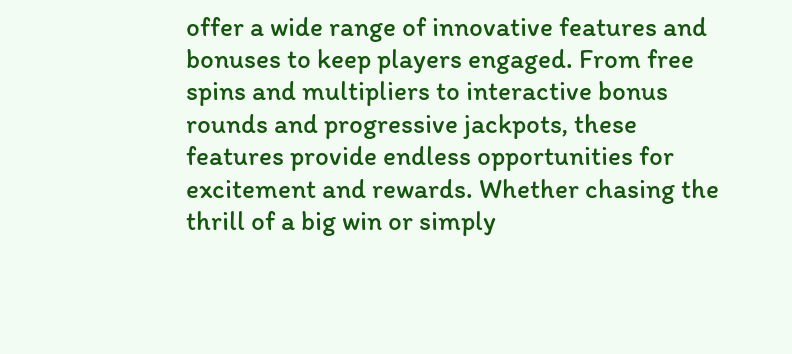offer a wide range of innovative features and bonuses to keep players engaged. From free spins and multipliers to interactive bonus rounds and progressive jackpots, these features provide endless opportunities for excitement and rewards. Whether chasing the thrill of a big win or simply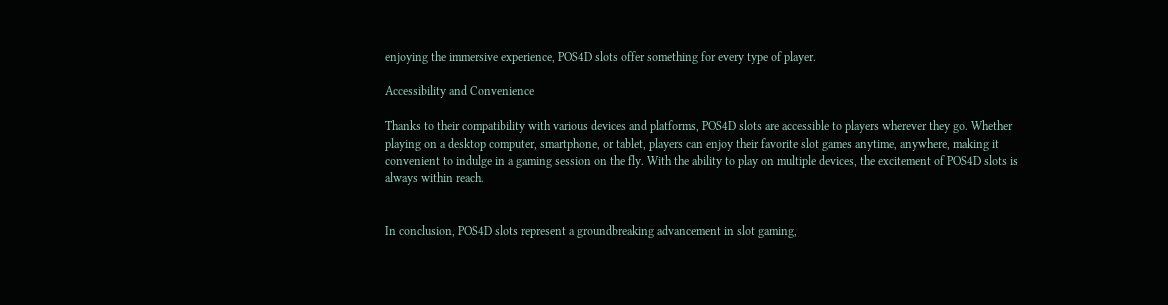enjoying the immersive experience, POS4D slots offer something for every type of player.

Accessibility and Convenience

Thanks to their compatibility with various devices and platforms, POS4D slots are accessible to players wherever they go. Whether playing on a desktop computer, smartphone, or tablet, players can enjoy their favorite slot games anytime, anywhere, making it convenient to indulge in a gaming session on the fly. With the ability to play on multiple devices, the excitement of POS4D slots is always within reach.


In conclusion, POS4D slots represent a groundbreaking advancement in slot gaming,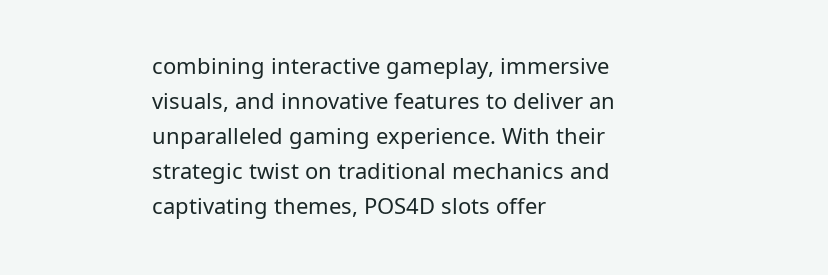combining interactive gameplay, immersive visuals, and innovative features to deliver an unparalleled gaming experience. With their strategic twist on traditional mechanics and captivating themes, POS4D slots offer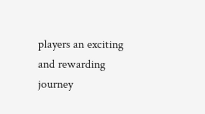players an exciting and rewarding journey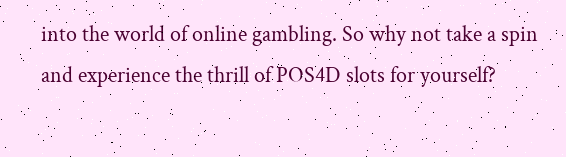into the world of online gambling. So why not take a spin and experience the thrill of POS4D slots for yourself?